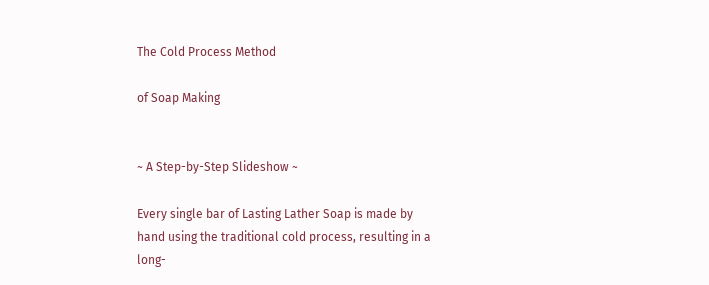The Cold Process Method

of Soap Making


~ A Step-by-Step Slideshow ~

Every single bar of Lasting Lather Soap is made by hand using the traditional cold process, resulting in a long-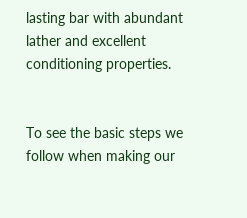lasting bar with abundant lather and excellent conditioning properties.


To see the basic steps we follow when making our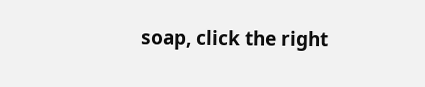soap, click the right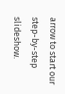arrow to start our step-by-step slideshow.